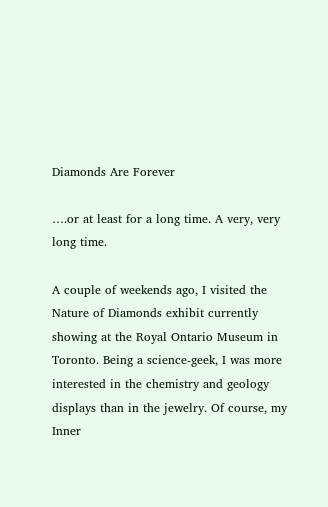Diamonds Are Forever

….or at least for a long time. A very, very long time.

A couple of weekends ago, I visited the Nature of Diamonds exhibit currently showing at the Royal Ontario Museum in Toronto. Being a science-geek, I was more interested in the chemistry and geology displays than in the jewelry. Of course, my Inner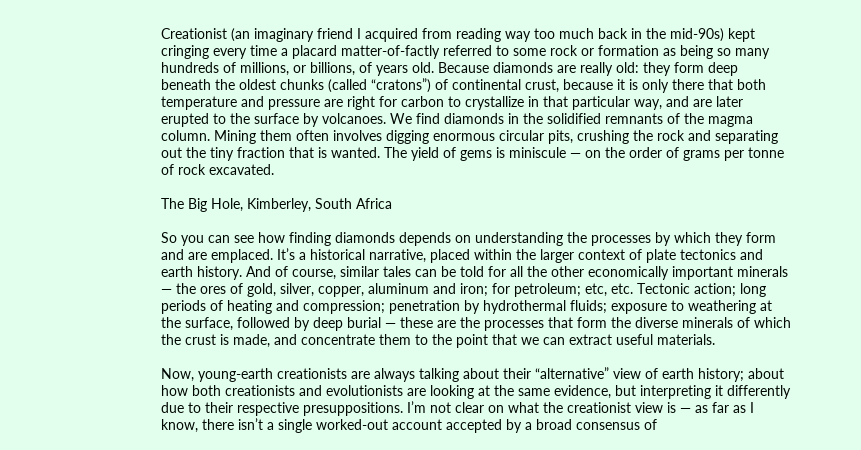Creationist (an imaginary friend I acquired from reading way too much back in the mid-90s) kept cringing every time a placard matter-of-factly referred to some rock or formation as being so many hundreds of millions, or billions, of years old. Because diamonds are really old: they form deep beneath the oldest chunks (called “cratons”) of continental crust, because it is only there that both temperature and pressure are right for carbon to crystallize in that particular way, and are later erupted to the surface by volcanoes. We find diamonds in the solidified remnants of the magma column. Mining them often involves digging enormous circular pits, crushing the rock and separating out the tiny fraction that is wanted. The yield of gems is miniscule — on the order of grams per tonne of rock excavated.

The Big Hole, Kimberley, South Africa

So you can see how finding diamonds depends on understanding the processes by which they form and are emplaced. It’s a historical narrative, placed within the larger context of plate tectonics and earth history. And of course, similar tales can be told for all the other economically important minerals — the ores of gold, silver, copper, aluminum and iron; for petroleum; etc, etc. Tectonic action; long periods of heating and compression; penetration by hydrothermal fluids; exposure to weathering at the surface, followed by deep burial — these are the processes that form the diverse minerals of which the crust is made, and concentrate them to the point that we can extract useful materials.

Now, young-earth creationists are always talking about their “alternative” view of earth history; about how both creationists and evolutionists are looking at the same evidence, but interpreting it differently due to their respective presuppositions. I’m not clear on what the creationist view is — as far as I know, there isn’t a single worked-out account accepted by a broad consensus of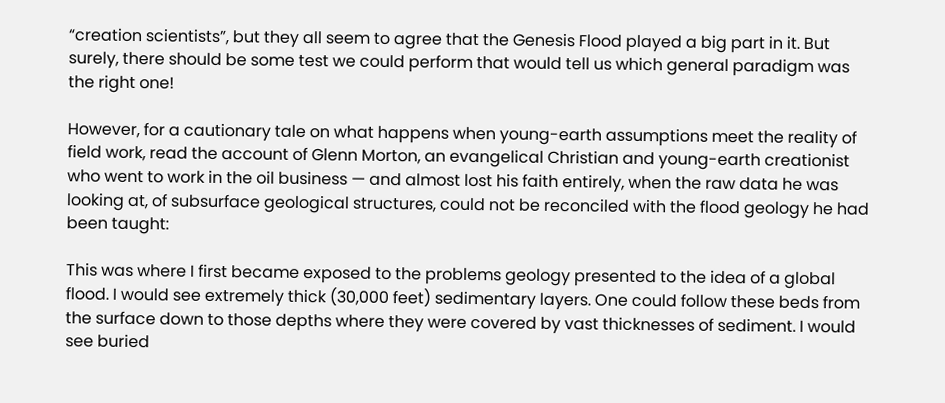“creation scientists”, but they all seem to agree that the Genesis Flood played a big part in it. But surely, there should be some test we could perform that would tell us which general paradigm was the right one!

However, for a cautionary tale on what happens when young-earth assumptions meet the reality of field work, read the account of Glenn Morton, an evangelical Christian and young-earth creationist who went to work in the oil business — and almost lost his faith entirely, when the raw data he was looking at, of subsurface geological structures, could not be reconciled with the flood geology he had been taught:

This was where I first became exposed to the problems geology presented to the idea of a global flood. I would see extremely thick (30,000 feet) sedimentary layers. One could follow these beds from the surface down to those depths where they were covered by vast thicknesses of sediment. I would see buried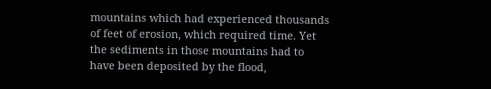mountains which had experienced thousands of feet of erosion, which required time. Yet the sediments in those mountains had to have been deposited by the flood,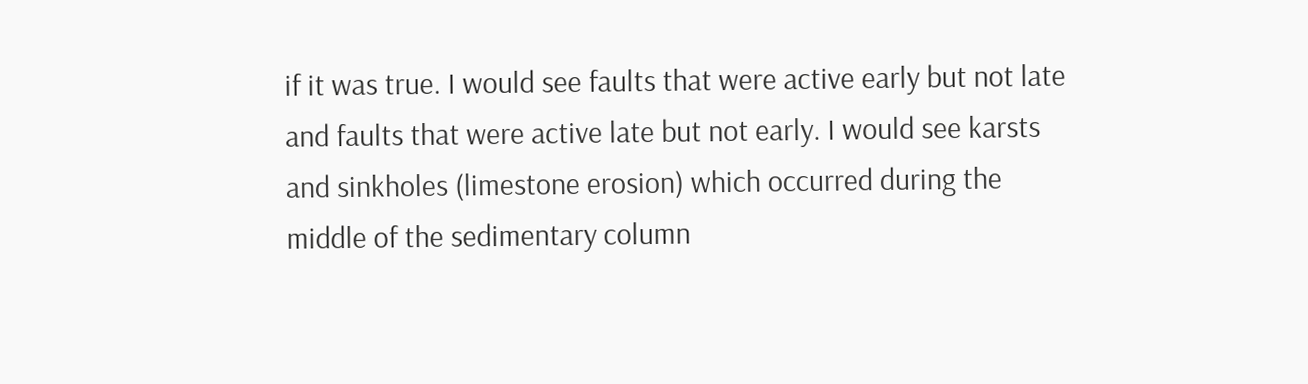if it was true. I would see faults that were active early but not late and faults that were active late but not early. I would see karsts and sinkholes (limestone erosion) which occurred during the middle of the sedimentary column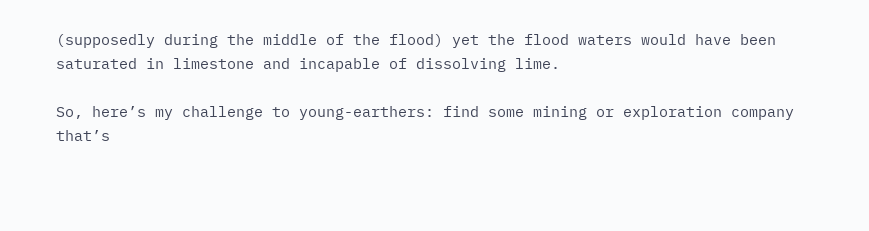(supposedly during the middle of the flood) yet the flood waters would have been saturated in limestone and incapable of dissolving lime.

So, here’s my challenge to young-earthers: find some mining or exploration company that’s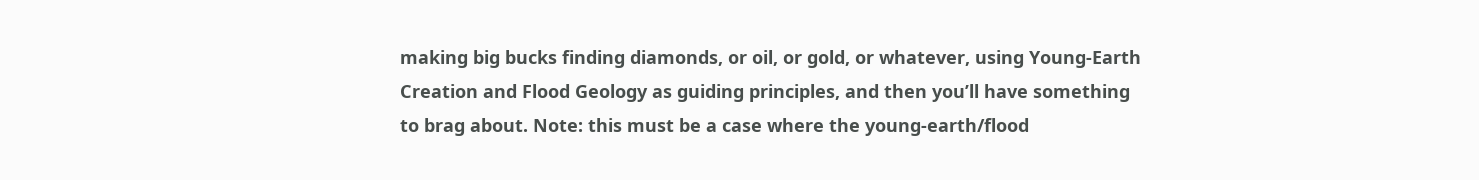making big bucks finding diamonds, or oil, or gold, or whatever, using Young-Earth Creation and Flood Geology as guiding principles, and then you’ll have something to brag about. Note: this must be a case where the young-earth/flood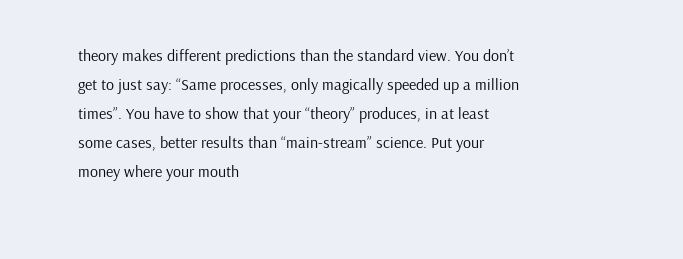theory makes different predictions than the standard view. You don’t get to just say: “Same processes, only magically speeded up a million times”. You have to show that your “theory” produces, in at least some cases, better results than “main-stream” science. Put your money where your mouth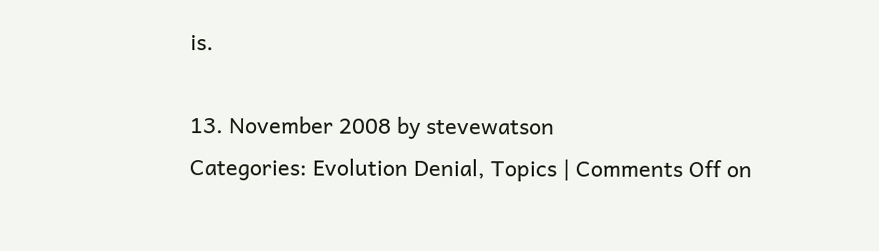is.

13. November 2008 by stevewatson
Categories: Evolution Denial, Topics | Comments Off on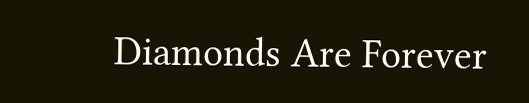Diamonds Are Forever